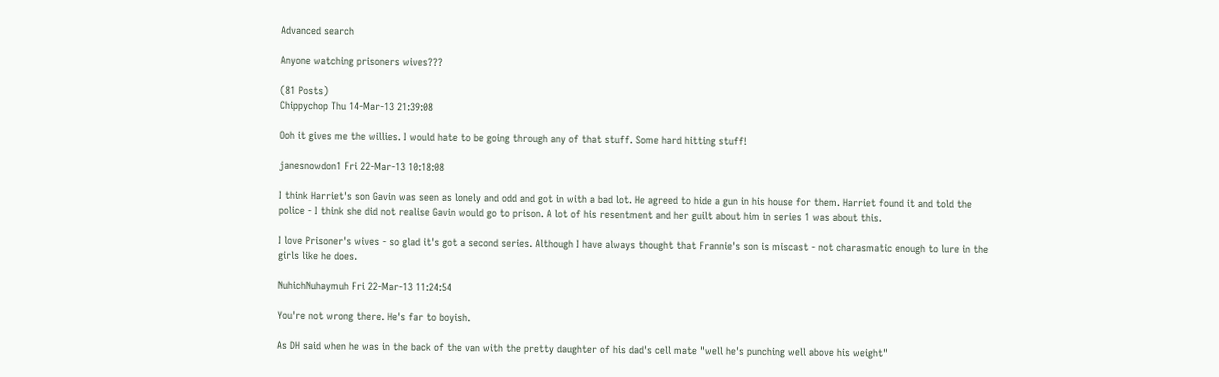Advanced search

Anyone watching prisoners wives???

(81 Posts)
Chippychop Thu 14-Mar-13 21:39:08

Ooh it gives me the willies. I would hate to be going through any of that stuff. Some hard hitting stuff!

janesnowdon1 Fri 22-Mar-13 10:18:08

I think Harriet's son Gavin was seen as lonely and odd and got in with a bad lot. He agreed to hide a gun in his house for them. Harriet found it and told the police - I think she did not realise Gavin would go to prison. A lot of his resentment and her guilt about him in series 1 was about this.

I love Prisoner's wives - so glad it's got a second series. Although I have always thought that Frannie's son is miscast - not charasmatic enough to lure in the girls like he does.

NuhichNuhaymuh Fri 22-Mar-13 11:24:54

You're not wrong there. He's far to boyish.

As DH said when he was in the back of the van with the pretty daughter of his dad's cell mate "well he's punching well above his weight"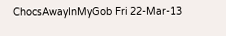ChocsAwayInMyGob Fri 22-Mar-13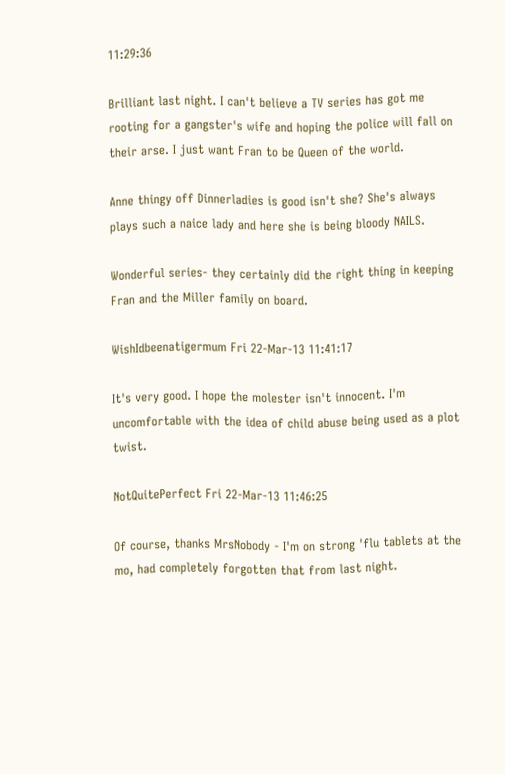11:29:36

Brilliant last night. I can't believe a TV series has got me rooting for a gangster's wife and hoping the police will fall on their arse. I just want Fran to be Queen of the world.

Anne thingy off Dinnerladies is good isn't she? She's always plays such a naice lady and here she is being bloody NAILS.

Wonderful series- they certainly did the right thing in keeping Fran and the Miller family on board.

WishIdbeenatigermum Fri 22-Mar-13 11:41:17

It's very good. I hope the molester isn't innocent. I'm uncomfortable with the idea of child abuse being used as a plot twist.

NotQuitePerfect Fri 22-Mar-13 11:46:25

Of course, thanks MrsNobody - I'm on strong 'flu tablets at the mo, had completely forgotten that from last night.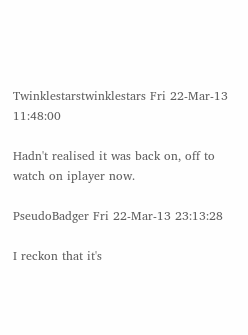Twinklestarstwinklestars Fri 22-Mar-13 11:48:00

Hadn't realised it was back on, off to watch on iplayer now.

PseudoBadger Fri 22-Mar-13 23:13:28

I reckon that it's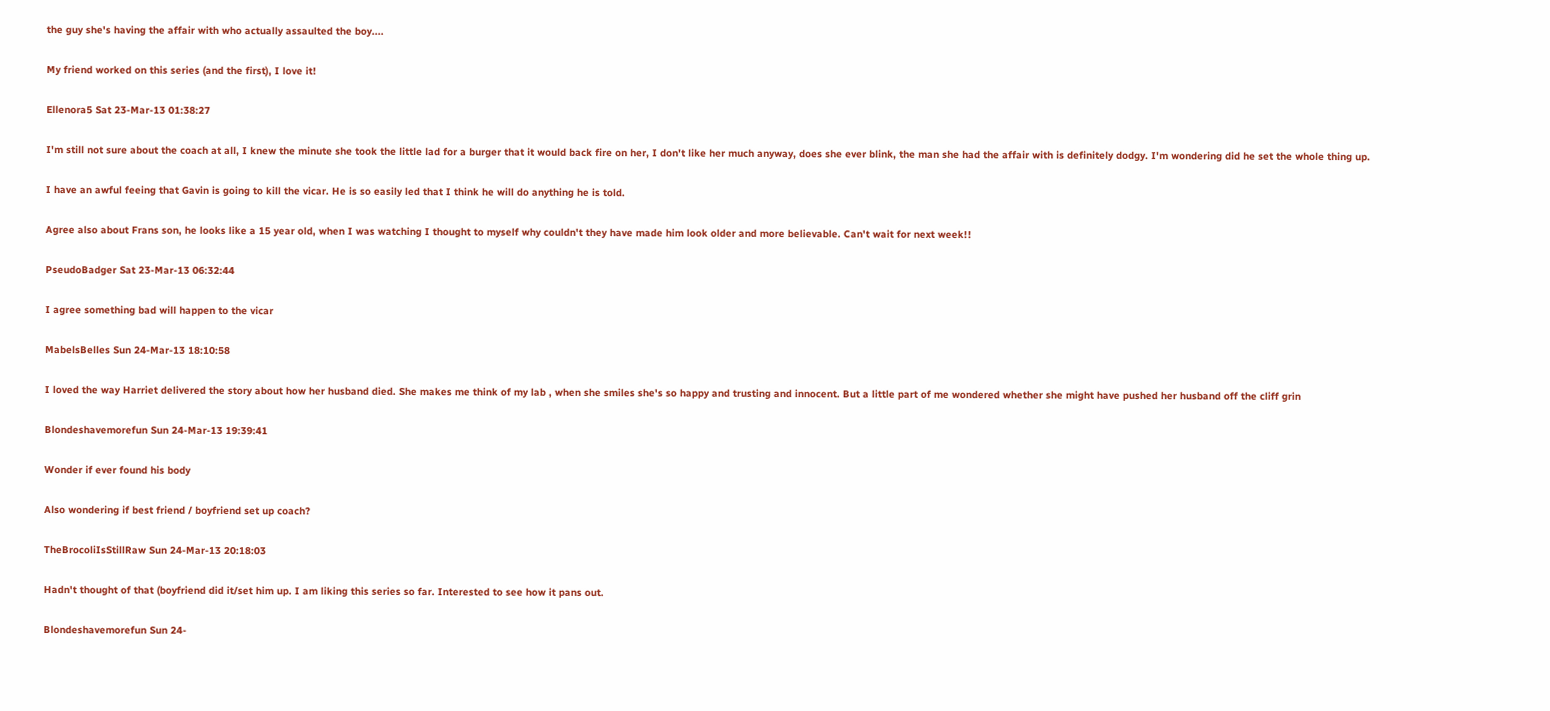the guy she's having the affair with who actually assaulted the boy....

My friend worked on this series (and the first), I love it!

Ellenora5 Sat 23-Mar-13 01:38:27

I'm still not sure about the coach at all, I knew the minute she took the little lad for a burger that it would back fire on her, I don't like her much anyway, does she ever blink, the man she had the affair with is definitely dodgy. I'm wondering did he set the whole thing up.

I have an awful feeing that Gavin is going to kill the vicar. He is so easily led that I think he will do anything he is told.

Agree also about Frans son, he looks like a 15 year old, when I was watching I thought to myself why couldn't they have made him look older and more believable. Can't wait for next week!!

PseudoBadger Sat 23-Mar-13 06:32:44

I agree something bad will happen to the vicar

MabelsBelles Sun 24-Mar-13 18:10:58

I loved the way Harriet delivered the story about how her husband died. She makes me think of my lab , when she smiles she's so happy and trusting and innocent. But a little part of me wondered whether she might have pushed her husband off the cliff grin

Blondeshavemorefun Sun 24-Mar-13 19:39:41

Wonder if ever found his body

Also wondering if best friend / boyfriend set up coach?

TheBrocoliIsStillRaw Sun 24-Mar-13 20:18:03

Hadn't thought of that (boyfriend did it/set him up. I am liking this series so far. Interested to see how it pans out.

Blondeshavemorefun Sun 24-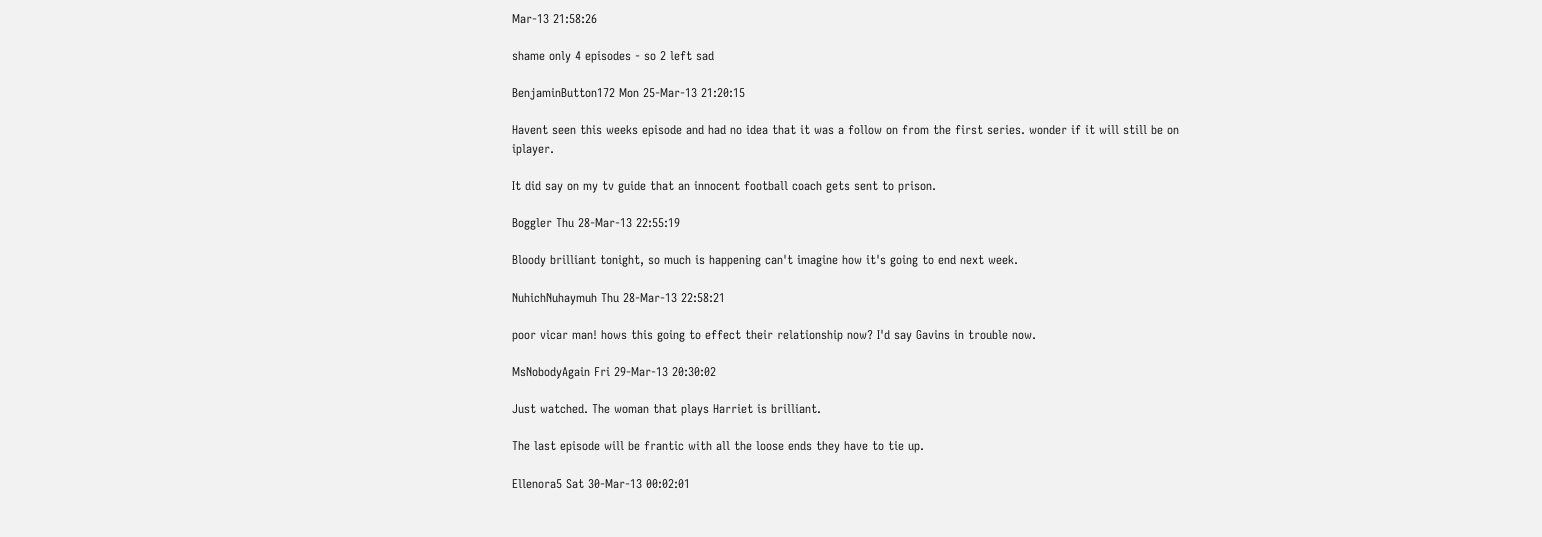Mar-13 21:58:26

shame only 4 episodes - so 2 left sad

BenjaminButton172 Mon 25-Mar-13 21:20:15

Havent seen this weeks episode and had no idea that it was a follow on from the first series. wonder if it will still be on iplayer.

It did say on my tv guide that an innocent football coach gets sent to prison.

Boggler Thu 28-Mar-13 22:55:19

Bloody brilliant tonight, so much is happening can't imagine how it's going to end next week.

NuhichNuhaymuh Thu 28-Mar-13 22:58:21

poor vicar man! hows this going to effect their relationship now? I'd say Gavins in trouble now.

MsNobodyAgain Fri 29-Mar-13 20:30:02

Just watched. The woman that plays Harriet is brilliant.

The last episode will be frantic with all the loose ends they have to tie up.

Ellenora5 Sat 30-Mar-13 00:02:01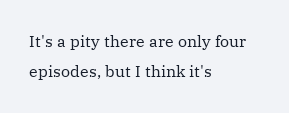It's a pity there are only four episodes, but I think it's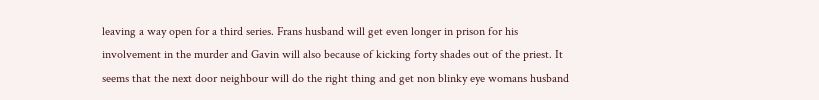leaving a way open for a third series. Frans husband will get even longer in prison for his involvement in the murder and Gavin will also because of kicking forty shades out of the priest. It seems that the next door neighbour will do the right thing and get non blinky eye womans husband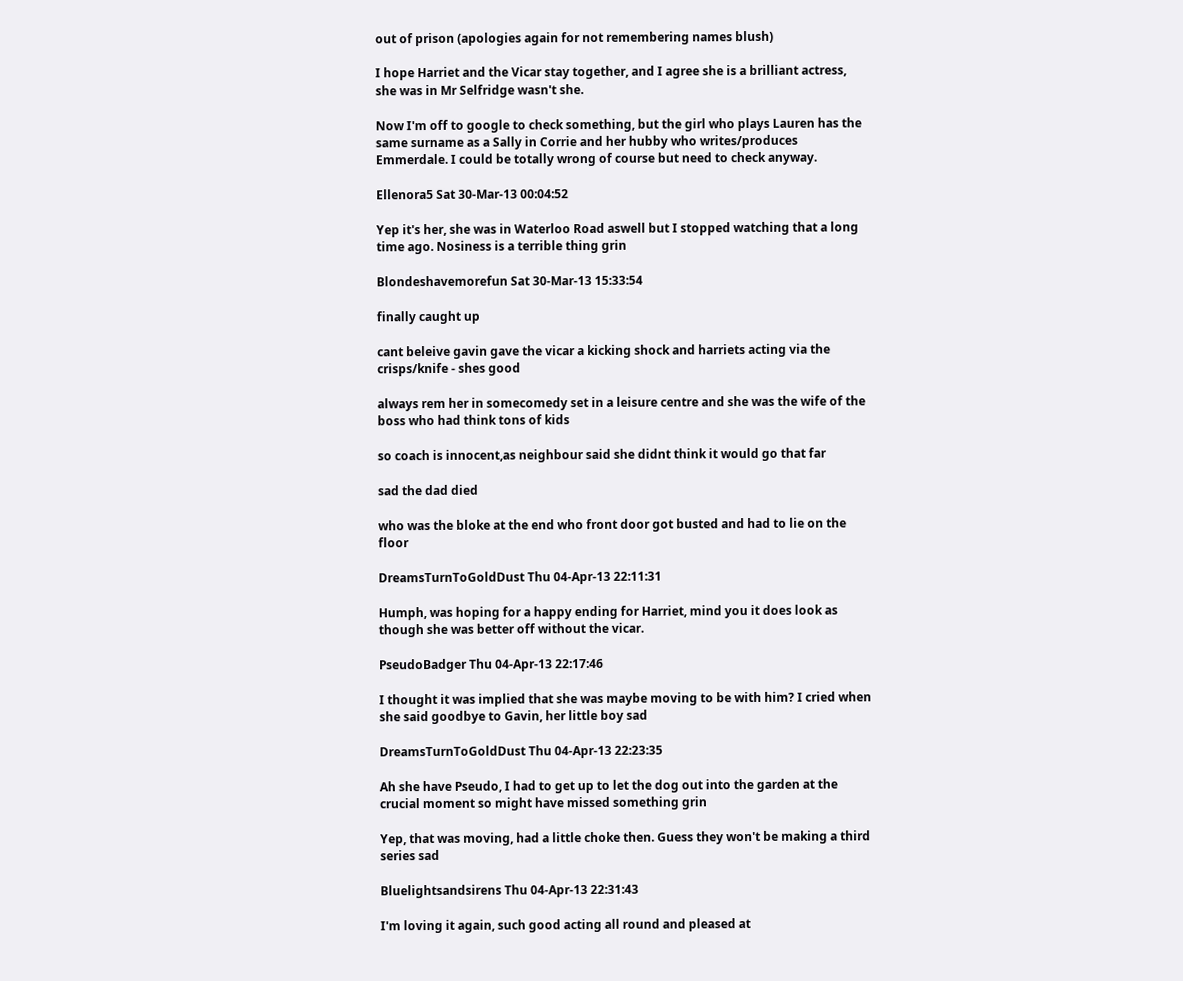out of prison (apologies again for not remembering names blush)

I hope Harriet and the Vicar stay together, and I agree she is a brilliant actress, she was in Mr Selfridge wasn't she.

Now I'm off to google to check something, but the girl who plays Lauren has the same surname as a Sally in Corrie and her hubby who writes/produces Emmerdale. I could be totally wrong of course but need to check anyway.

Ellenora5 Sat 30-Mar-13 00:04:52

Yep it's her, she was in Waterloo Road aswell but I stopped watching that a long time ago. Nosiness is a terrible thing grin

Blondeshavemorefun Sat 30-Mar-13 15:33:54

finally caught up

cant beleive gavin gave the vicar a kicking shock and harriets acting via the crisps/knife - shes good

always rem her in somecomedy set in a leisure centre and she was the wife of the boss who had think tons of kids

so coach is innocent,as neighbour said she didnt think it would go that far

sad the dad died

who was the bloke at the end who front door got busted and had to lie on the floor

DreamsTurnToGoldDust Thu 04-Apr-13 22:11:31

Humph, was hoping for a happy ending for Harriet, mind you it does look as though she was better off without the vicar.

PseudoBadger Thu 04-Apr-13 22:17:46

I thought it was implied that she was maybe moving to be with him? I cried when she said goodbye to Gavin, her little boy sad

DreamsTurnToGoldDust Thu 04-Apr-13 22:23:35

Ah she have Pseudo, I had to get up to let the dog out into the garden at the crucial moment so might have missed something grin

Yep, that was moving, had a little choke then. Guess they won't be making a third series sad

Bluelightsandsirens Thu 04-Apr-13 22:31:43

I'm loving it again, such good acting all round and pleased at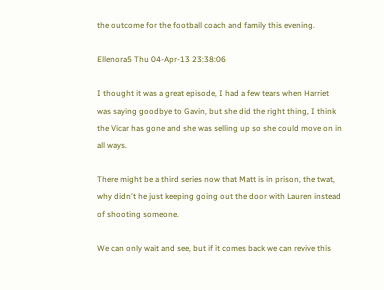the outcome for the football coach and family this evening.

Ellenora5 Thu 04-Apr-13 23:38:06

I thought it was a great episode, I had a few tears when Harriet was saying goodbye to Gavin, but she did the right thing, I think the Vicar has gone and she was selling up so she could move on in all ways.

There might be a third series now that Matt is in prison, the twat, why didn't he just keeping going out the door with Lauren instead of shooting someone.

We can only wait and see, but if it comes back we can revive this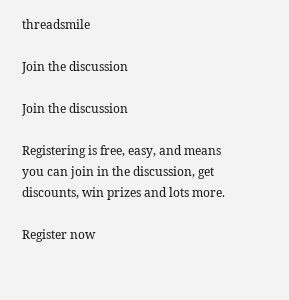threadsmile

Join the discussion

Join the discussion

Registering is free, easy, and means you can join in the discussion, get discounts, win prizes and lots more.

Register now